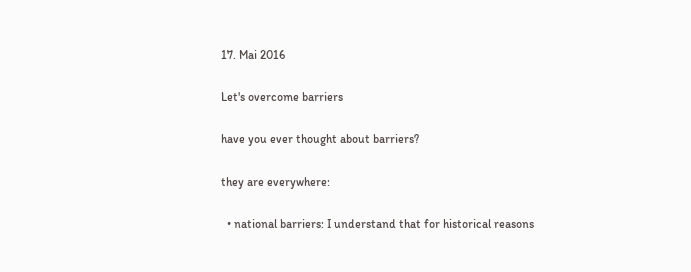17. Mai 2016

Let's overcome barriers

have you ever thought about barriers?

they are everywhere:

  • national barriers: I understand that for historical reasons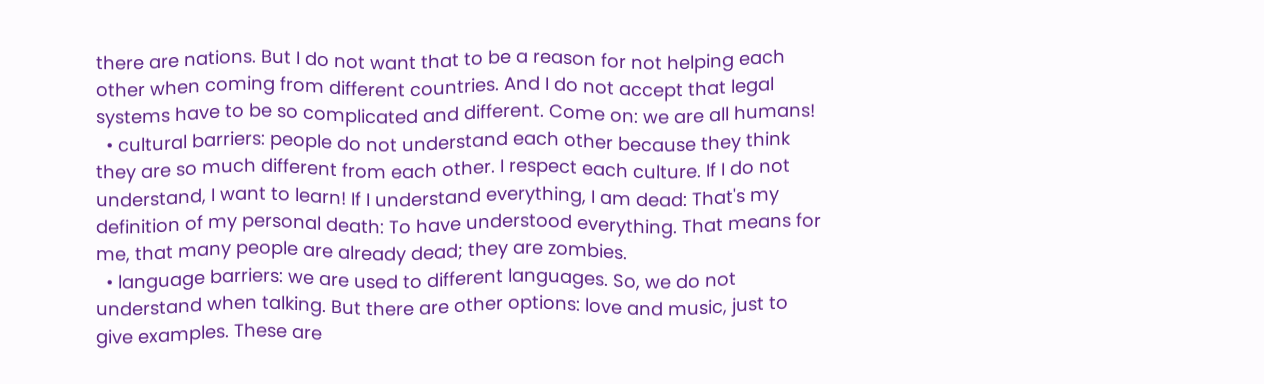there are nations. But I do not want that to be a reason for not helping each other when coming from different countries. And I do not accept that legal systems have to be so complicated and different. Come on: we are all humans!
  • cultural barriers: people do not understand each other because they think they are so much different from each other. I respect each culture. If I do not understand, I want to learn! If I understand everything, I am dead: That's my definition of my personal death: To have understood everything. That means for me, that many people are already dead; they are zombies.
  • language barriers: we are used to different languages. So, we do not understand when talking. But there are other options: love and music, just to give examples. These are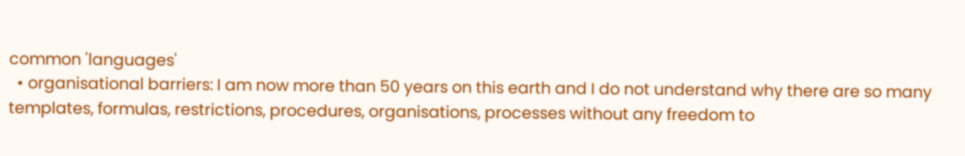common 'languages'
  • organisational barriers: I am now more than 50 years on this earth and I do not understand why there are so many templates, formulas, restrictions, procedures, organisations, processes without any freedom to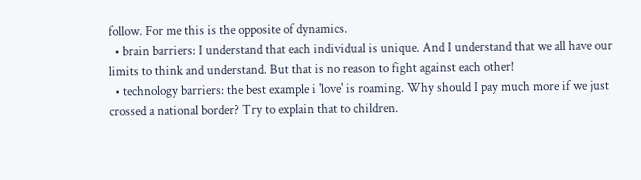follow. For me this is the opposite of dynamics.
  • brain barriers: I understand that each individual is unique. And I understand that we all have our limits to think and understand. But that is no reason to fight against each other!
  • technology barriers: the best example i 'love' is roaming. Why should I pay much more if we just crossed a national border? Try to explain that to children.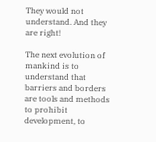They would not understand. And they are right!

The next evolution of mankind is to understand that barriers and borders are tools and methods to prohibit development, to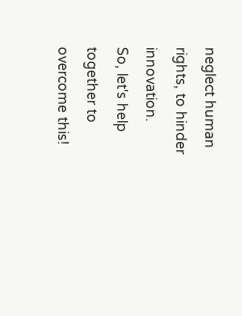neglect human rights, to hinder innovation.
So, let's help together to overcome this!